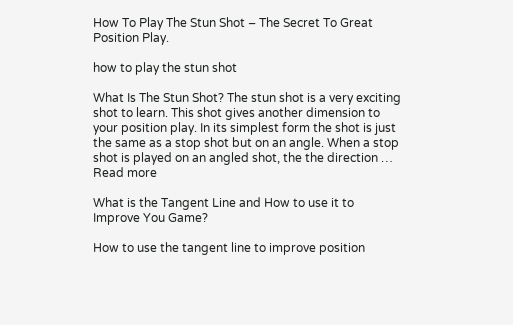How To Play The Stun Shot – The Secret To Great Position Play.

how to play the stun shot

What Is The Stun Shot? The stun shot is a very exciting shot to learn. This shot gives another dimension to your position play. In its simplest form the shot is just the same as a stop shot but on an angle. When a stop shot is played on an angled shot, the the direction … Read more

What is the Tangent Line and How to use it to Improve You Game?

How to use the tangent line to improve position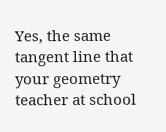Yes, the same tangent line that your geometry teacher at school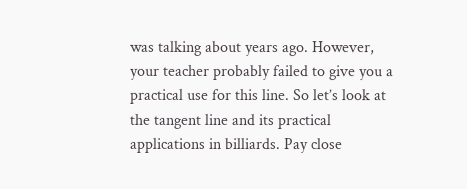was talking about years ago. However, your teacher probably failed to give you a practical use for this line. So let’s look at the tangent line and its practical applications in billiards. Pay close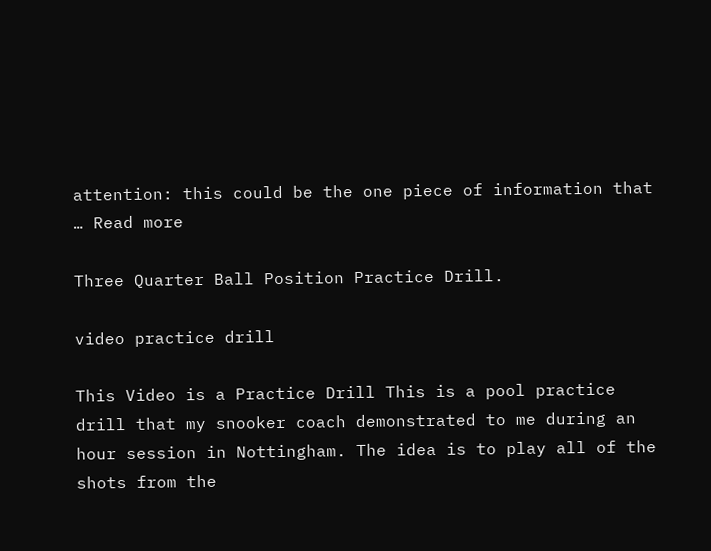attention: this could be the one piece of information that … Read more

Three Quarter Ball Position Practice Drill.

video practice drill

This Video is a Practice Drill This is a pool practice drill that my snooker coach demonstrated to me during an hour session in Nottingham. The idea is to play all of the shots from the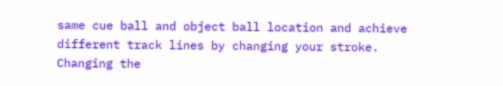same cue ball and object ball location and achieve different track lines by changing your stroke. Changing the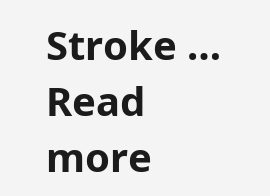Stroke … Read more